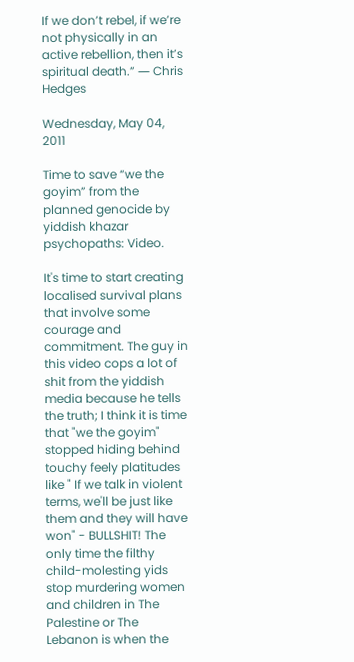If we don’t rebel, if we’re not physically in an active rebellion, then it’s spiritual death.” ― Chris Hedges

Wednesday, May 04, 2011

Time to save “we the goyim” from the planned genocide by yiddish khazar psychopaths: Video.

It's time to start creating localised survival plans that involve some courage and commitment. The guy in this video cops a lot of shit from the yiddish media because he tells the truth; I think it is time that "we the goyim" stopped hiding behind touchy feely platitudes like " If we talk in violent terms, we'll be just like them and they will have won" - BULLSHIT! The only time the filthy child-molesting yids stop murdering women and children in The Palestine or The Lebanon is when the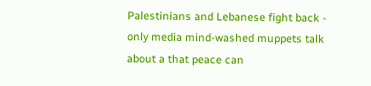Palestinians and Lebanese fight back - only media mind-washed muppets talk about a that peace can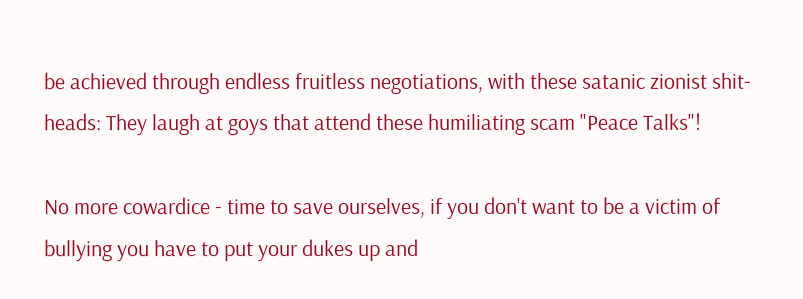be achieved through endless fruitless negotiations, with these satanic zionist shit-heads: They laugh at goys that attend these humiliating scam "Peace Talks"!

No more cowardice - time to save ourselves, if you don't want to be a victim of bullying you have to put your dukes up and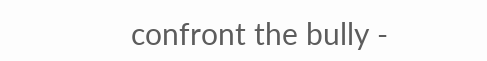confront the bully -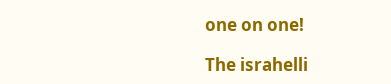one on one!

The israhelli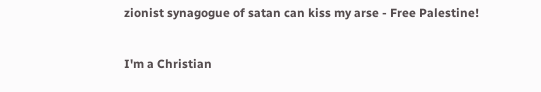zionist synagogue of satan can kiss my arse - Free Palestine!

I'm a Christian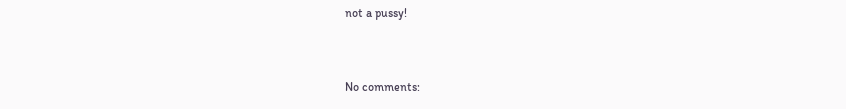not a pussy!


No comments: